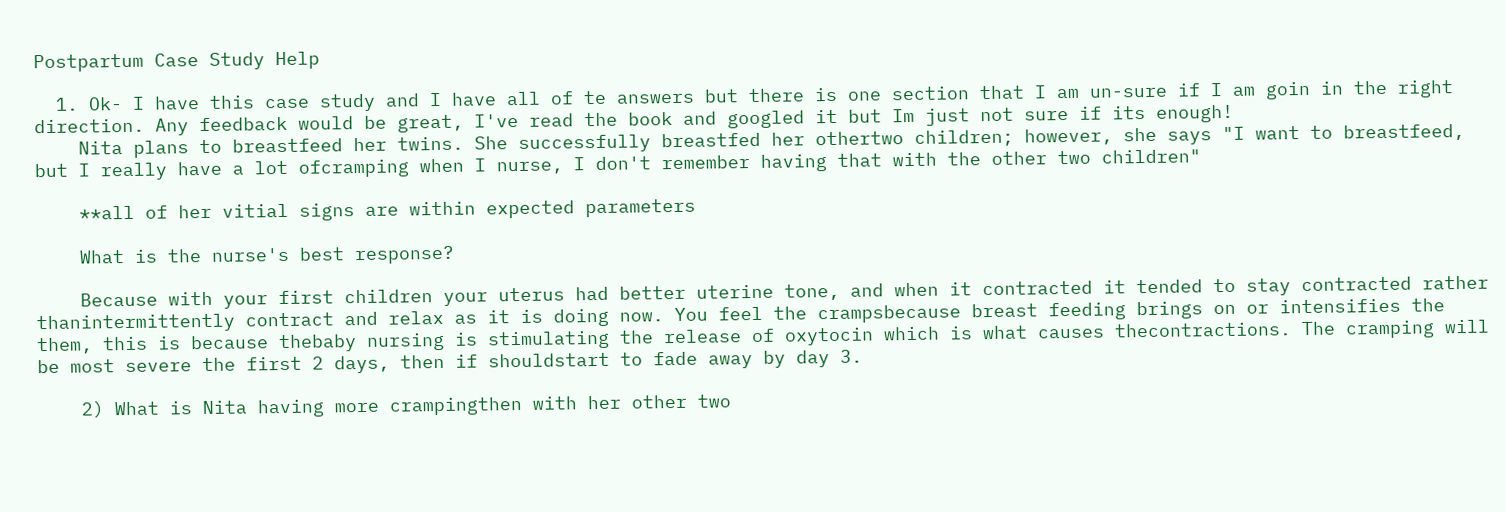Postpartum Case Study Help

  1. Ok- I have this case study and I have all of te answers but there is one section that I am un-sure if I am goin in the right direction. Any feedback would be great, I've read the book and googled it but Im just not sure if its enough!
    Nita plans to breastfeed her twins. She successfully breastfed her othertwo children; however, she says "I want to breastfeed, but I really have a lot ofcramping when I nurse, I don't remember having that with the other two children"

    **all of her vitial signs are within expected parameters

    What is the nurse's best response?

    Because with your first children your uterus had better uterine tone, and when it contracted it tended to stay contracted rather thanintermittently contract and relax as it is doing now. You feel the crampsbecause breast feeding brings on or intensifies the them, this is because thebaby nursing is stimulating the release of oxytocin which is what causes thecontractions. The cramping will be most severe the first 2 days, then if shouldstart to fade away by day 3.

    2) What is Nita having more crampingthen with her other two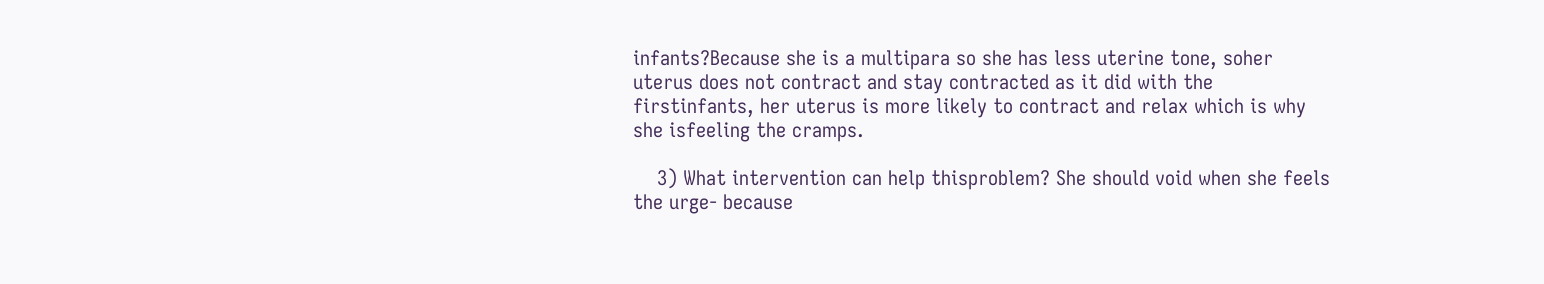infants?Because she is a multipara so she has less uterine tone, soher uterus does not contract and stay contracted as it did with the firstinfants, her uterus is more likely to contract and relax which is why she isfeeling the cramps.

    3) What intervention can help thisproblem? She should void when she feels the urge- because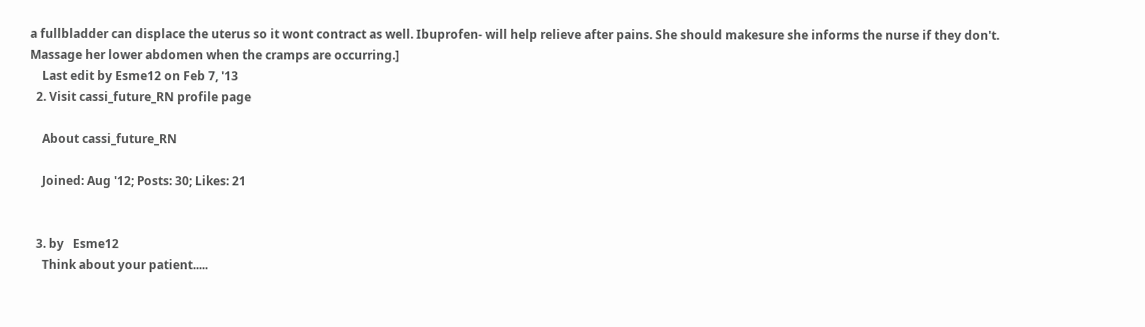a fullbladder can displace the uterus so it wont contract as well. Ibuprofen- will help relieve after pains. She should makesure she informs the nurse if they don't. Massage her lower abdomen when the cramps are occurring.]
    Last edit by Esme12 on Feb 7, '13
  2. Visit cassi_future_RN profile page

    About cassi_future_RN

    Joined: Aug '12; Posts: 30; Likes: 21


  3. by   Esme12
    Think about your patient.....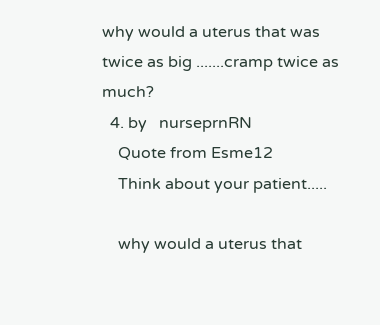why would a uterus that was twice as big .......cramp twice as much?
  4. by   nurseprnRN
    Quote from Esme12
    Think about your patient.....

    why would a uterus that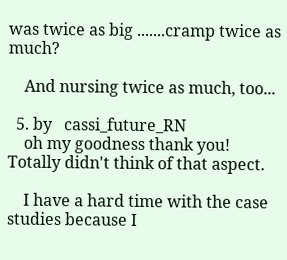was twice as big .......cramp twice as much?

    And nursing twice as much, too...

  5. by   cassi_future_RN
    oh my goodness thank you! Totally didn't think of that aspect.

    I have a hard time with the case studies because I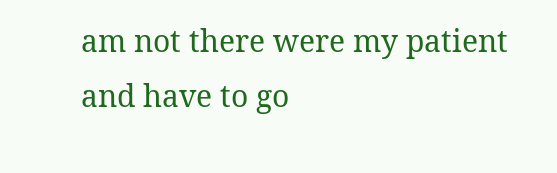am not there were my patient and have to go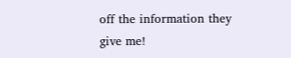off the information they give me!